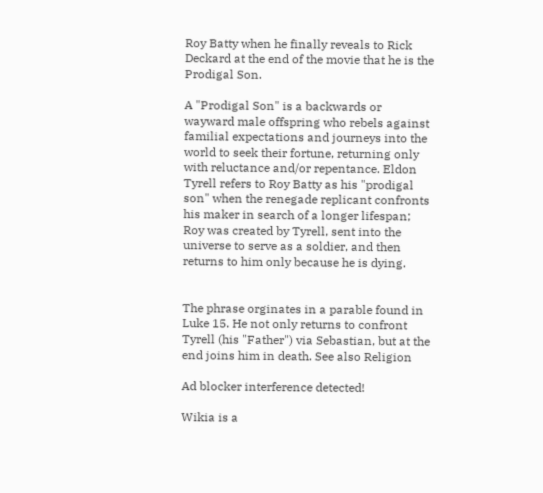Roy Batty when he finally reveals to Rick Deckard at the end of the movie that he is the Prodigal Son.

A "Prodigal Son" is a backwards or wayward male offspring who rebels against familial expectations and journeys into the world to seek their fortune, returning only with reluctance and/or repentance. Eldon Tyrell refers to Roy Batty as his "prodigal son" when the renegade replicant confronts his maker in search of a longer lifespan; Roy was created by Tyrell, sent into the universe to serve as a soldier, and then returns to him only because he is dying.


The phrase orginates in a parable found in Luke 15. He not only returns to confront Tyrell (his "Father") via Sebastian, but at the end joins him in death. See also Religion

Ad blocker interference detected!

Wikia is a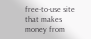free-to-use site that makes money from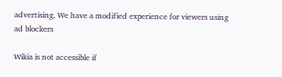advertising. We have a modified experience for viewers using ad blockers

Wikia is not accessible if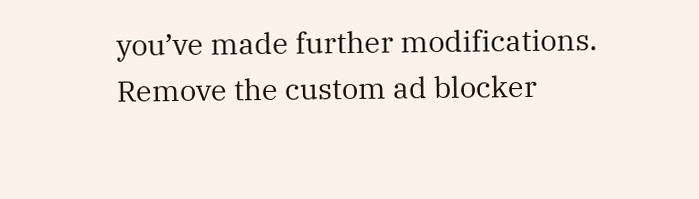you’ve made further modifications. Remove the custom ad blocker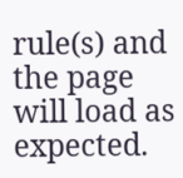rule(s) and the page will load as expected.